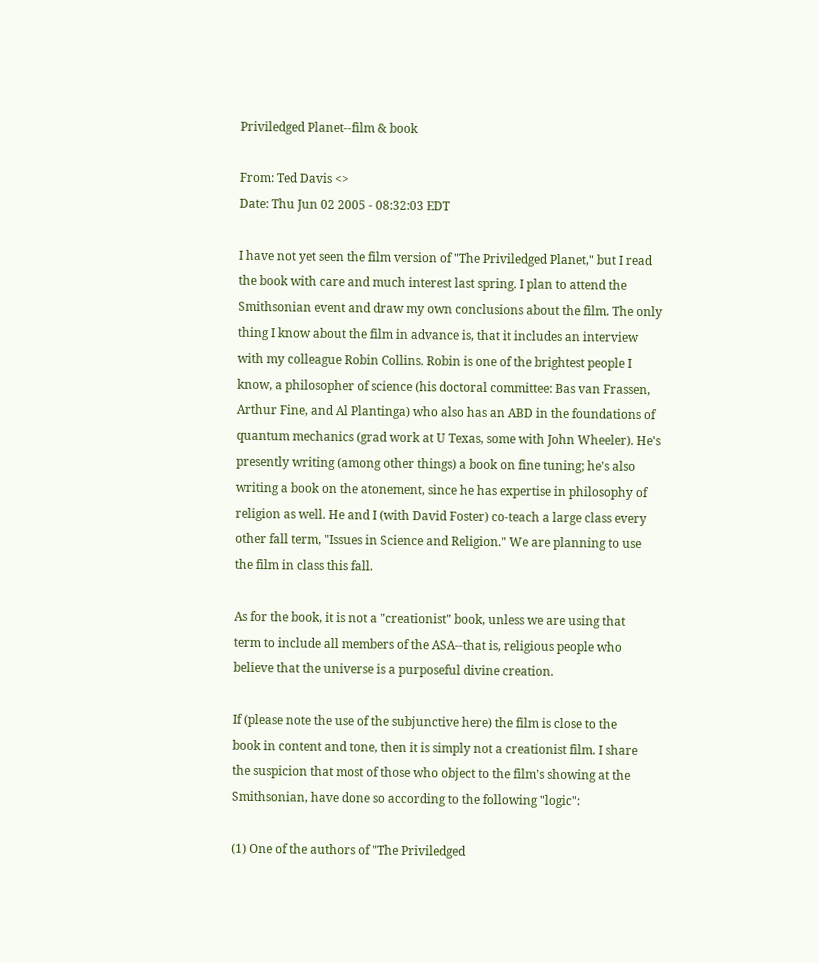Priviledged Planet--film & book

From: Ted Davis <>
Date: Thu Jun 02 2005 - 08:32:03 EDT

I have not yet seen the film version of "The Priviledged Planet," but I read
the book with care and much interest last spring. I plan to attend the
Smithsonian event and draw my own conclusions about the film. The only
thing I know about the film in advance is, that it includes an interview
with my colleague Robin Collins. Robin is one of the brightest people I
know, a philosopher of science (his doctoral committee: Bas van Frassen,
Arthur Fine, and Al Plantinga) who also has an ABD in the foundations of
quantum mechanics (grad work at U Texas, some with John Wheeler). He's
presently writing (among other things) a book on fine tuning; he's also
writing a book on the atonement, since he has expertise in philosophy of
religion as well. He and I (with David Foster) co-teach a large class every
other fall term, "Issues in Science and Religion." We are planning to use
the film in class this fall.

As for the book, it is not a "creationist" book, unless we are using that
term to include all members of the ASA--that is, religious people who
believe that the universe is a purposeful divine creation.

If (please note the use of the subjunctive here) the film is close to the
book in content and tone, then it is simply not a creationist film. I share
the suspicion that most of those who object to the film's showing at the
Smithsonian, have done so according to the following "logic":

(1) One of the authors of "The Priviledged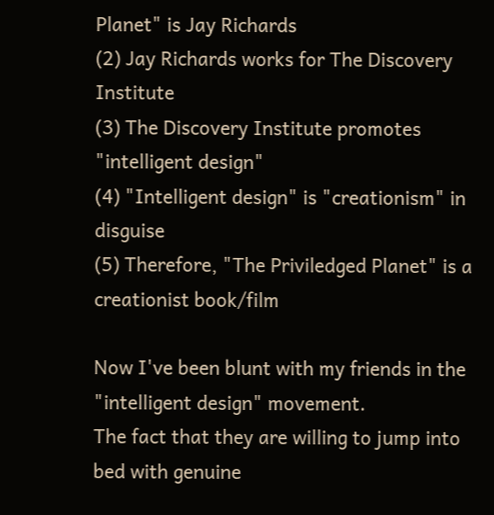Planet" is Jay Richards
(2) Jay Richards works for The Discovery Institute
(3) The Discovery Institute promotes "intelligent design"
(4) "Intelligent design" is "creationism" in disguise
(5) Therefore, "The Priviledged Planet" is a creationist book/film

Now I've been blunt with my friends in the "intelligent design" movement.
The fact that they are willing to jump into bed with genuine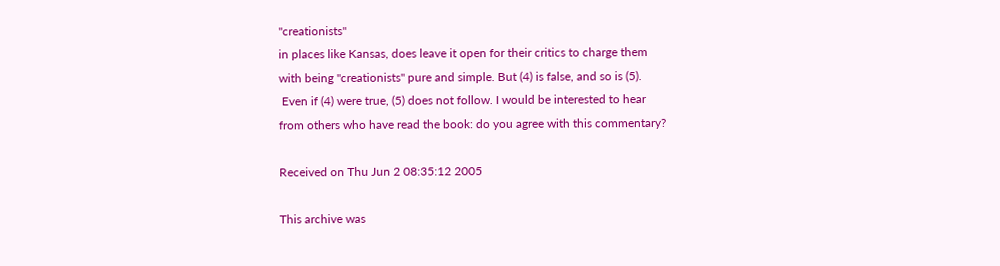"creationists"
in places like Kansas, does leave it open for their critics to charge them
with being "creationists" pure and simple. But (4) is false, and so is (5).
 Even if (4) were true, (5) does not follow. I would be interested to hear
from others who have read the book: do you agree with this commentary?

Received on Thu Jun 2 08:35:12 2005

This archive was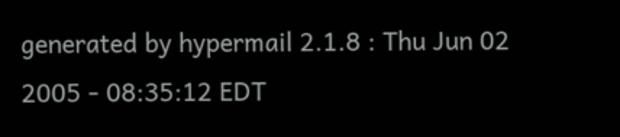generated by hypermail 2.1.8 : Thu Jun 02 2005 - 08:35:12 EDT